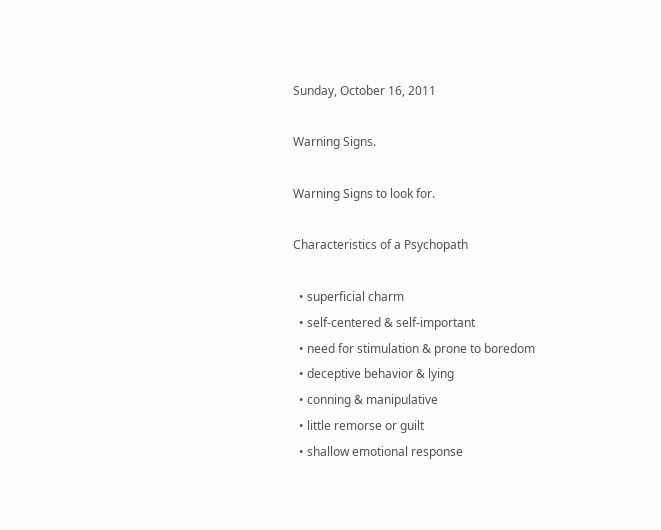Sunday, October 16, 2011

Warning Signs.

Warning Signs to look for.

Characteristics of a Psychopath

  • superficial charm
  • self-centered & self-important
  • need for stimulation & prone to boredom
  • deceptive behavior & lying
  • conning & manipulative
  • little remorse or guilt
  • shallow emotional response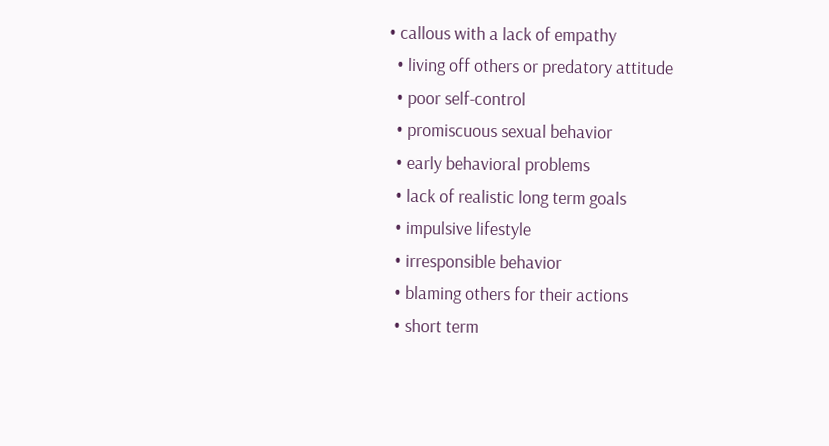• callous with a lack of empathy
  • living off others or predatory attitude
  • poor self-control
  • promiscuous sexual behavior
  • early behavioral problems
  • lack of realistic long term goals
  • impulsive lifestyle
  • irresponsible behavior
  • blaming others for their actions
  • short term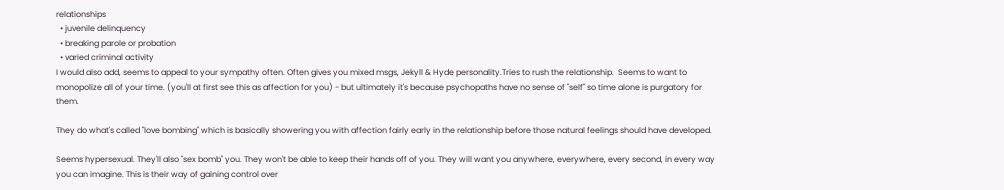relationships
  • juvenile delinquency
  • breaking parole or probation
  • varied criminal activity
I would also add, seems to appeal to your sympathy often. Often gives you mixed msgs, Jekyll & Hyde personality.Tries to rush the relationship.  Seems to want to monopolize all of your time. (you'll at first see this as affection for you) - but ultimately it's because psychopaths have no sense of "self" so time alone is purgatory for them.

They do what's called "love bombing" which is basically showering you with affection fairly early in the relationship before those natural feelings should have developed.

Seems hypersexual. They'll also "sex bomb" you. They won't be able to keep their hands off of you. They will want you anywhere, everywhere, every second, in every way you can imagine. This is their way of gaining control over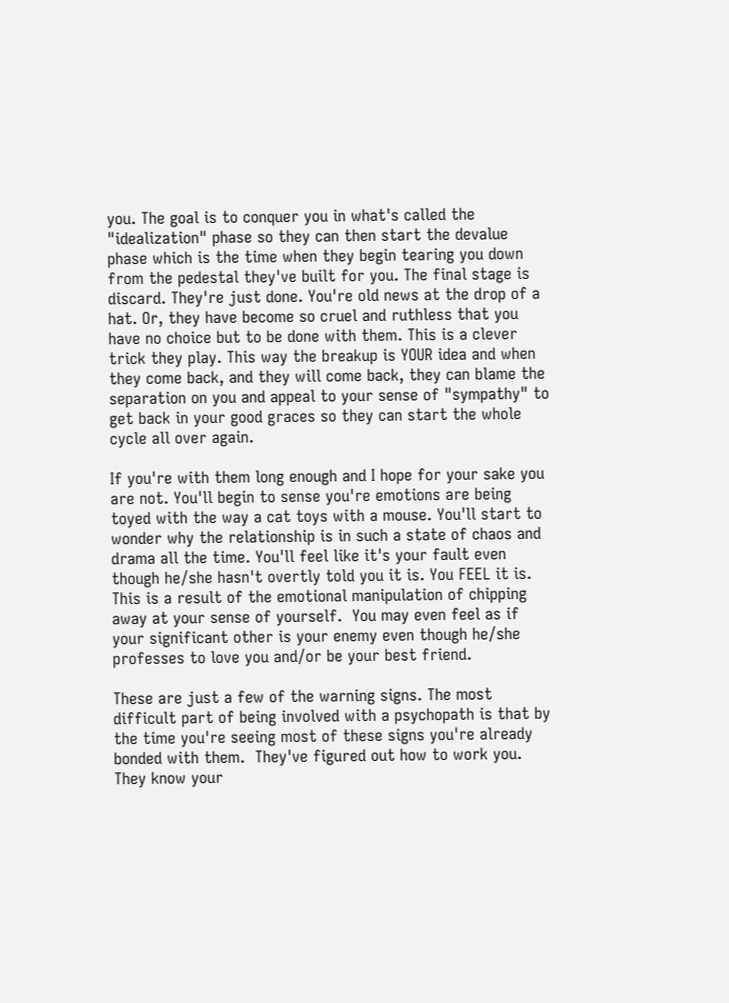you. The goal is to conquer you in what's called the "idealization" phase so they can then start the devalue phase which is the time when they begin tearing you down from the pedestal they've built for you. The final stage is discard. They're just done. You're old news at the drop of a hat. Or, they have become so cruel and ruthless that you have no choice but to be done with them. This is a clever trick they play. This way the breakup is YOUR idea and when they come back, and they will come back, they can blame the separation on you and appeal to your sense of "sympathy" to get back in your good graces so they can start the whole cycle all over again.

If you're with them long enough and I hope for your sake you are not. You'll begin to sense you're emotions are being toyed with the way a cat toys with a mouse. You'll start to wonder why the relationship is in such a state of chaos and drama all the time. You'll feel like it's your fault even though he/she hasn't overtly told you it is. You FEEL it is. This is a result of the emotional manipulation of chipping away at your sense of yourself.  You may even feel as if your significant other is your enemy even though he/she professes to love you and/or be your best friend.

These are just a few of the warning signs. The most difficult part of being involved with a psychopath is that by the time you're seeing most of these signs you're already bonded with them.  They've figured out how to work you. They know your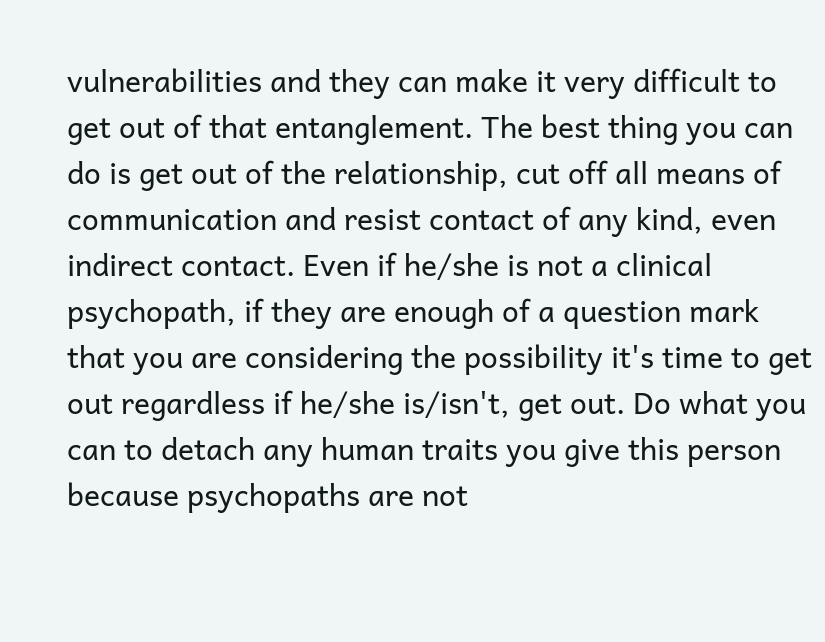vulnerabilities and they can make it very difficult to get out of that entanglement. The best thing you can do is get out of the relationship, cut off all means of communication and resist contact of any kind, even indirect contact. Even if he/she is not a clinical psychopath, if they are enough of a question mark that you are considering the possibility it's time to get out regardless if he/she is/isn't, get out. Do what you can to detach any human traits you give this person because psychopaths are not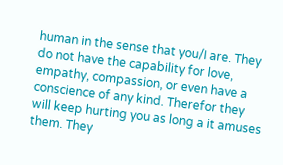human in the sense that you/I are. They do not have the capability for love, empathy, compassion, or even have a conscience of any kind. Therefor they will keep hurting you as long a it amuses them. They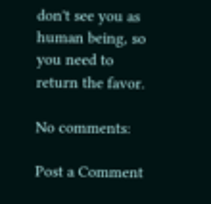don't see you as human being, so you need to return the favor.

No comments:

Post a Comment